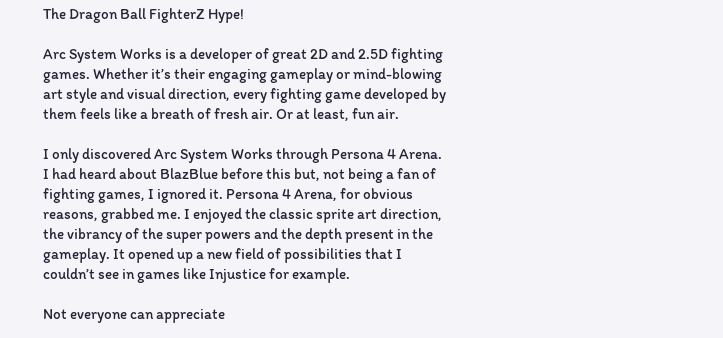The Dragon Ball FighterZ Hype!

Arc System Works is a developer of great 2D and 2.5D fighting games. Whether it’s their engaging gameplay or mind-blowing art style and visual direction, every fighting game developed by them feels like a breath of fresh air. Or at least, fun air.

I only discovered Arc System Works through Persona 4 Arena. I had heard about BlazBlue before this but, not being a fan of fighting games, I ignored it. Persona 4 Arena, for obvious reasons, grabbed me. I enjoyed the classic sprite art direction, the vibrancy of the super powers and the depth present in the gameplay. It opened up a new field of possibilities that I couldn’t see in games like Injustice for example.

Not everyone can appreciate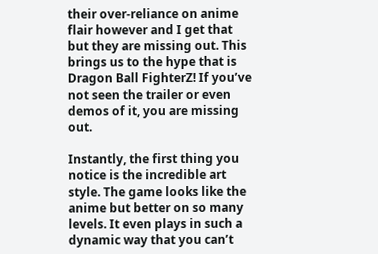their over-reliance on anime flair however and I get that but they are missing out. This brings us to the hype that is Dragon Ball FighterZ! If you’ve not seen the trailer or even demos of it, you are missing out.

Instantly, the first thing you notice is the incredible art style. The game looks like the anime but better on so many levels. It even plays in such a dynamic way that you can’t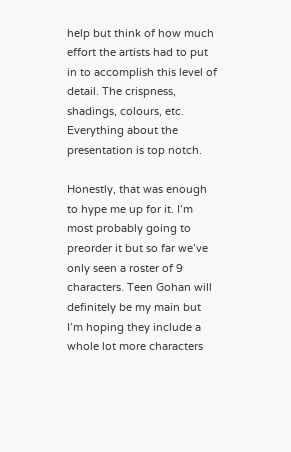help but think of how much effort the artists had to put in to accomplish this level of detail. The crispness, shadings, colours, etc. Everything about the presentation is top notch.

Honestly, that was enough to hype me up for it. I’m most probably going to preorder it but so far we’ve only seen a roster of 9 characters. Teen Gohan will definitely be my main but I’m hoping they include a whole lot more characters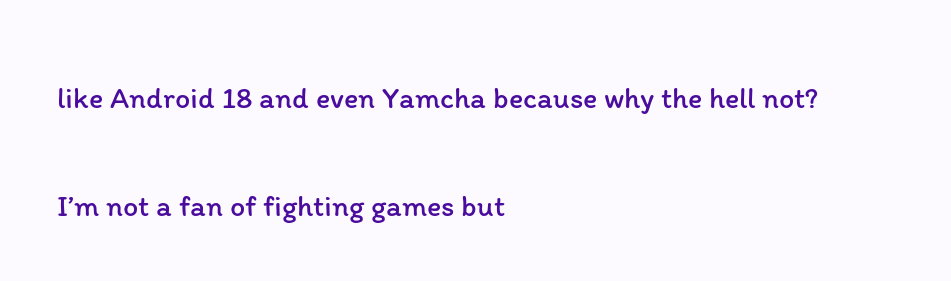like Android 18 and even Yamcha because why the hell not?

I’m not a fan of fighting games but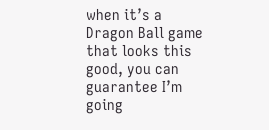when it’s a Dragon Ball game that looks this good, you can guarantee I’m going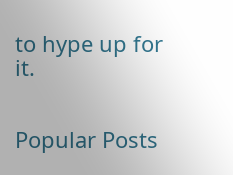to hype up for it.


Popular Posts